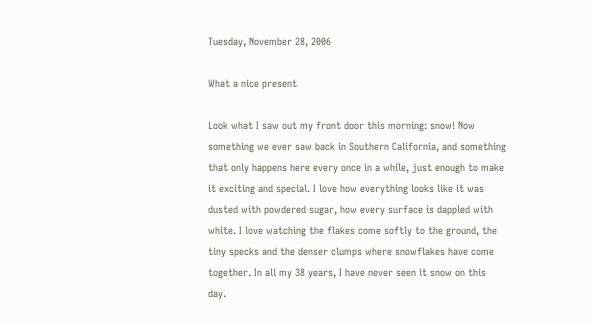Tuesday, November 28, 2006

What a nice present

Look what I saw out my front door this morning: snow! Now something we ever saw back in Southern California, and something that only happens here every once in a while, just enough to make it exciting and special. I love how everything looks like it was dusted with powdered sugar, how every surface is dappled with white. I love watching the flakes come softly to the ground, the tiny specks and the denser clumps where snowflakes have come together. In all my 38 years, I have never seen it snow on this day.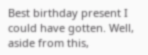Best birthday present I could have gotten. Well, aside from this,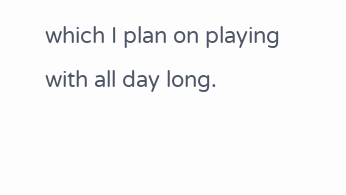which I plan on playing with all day long.